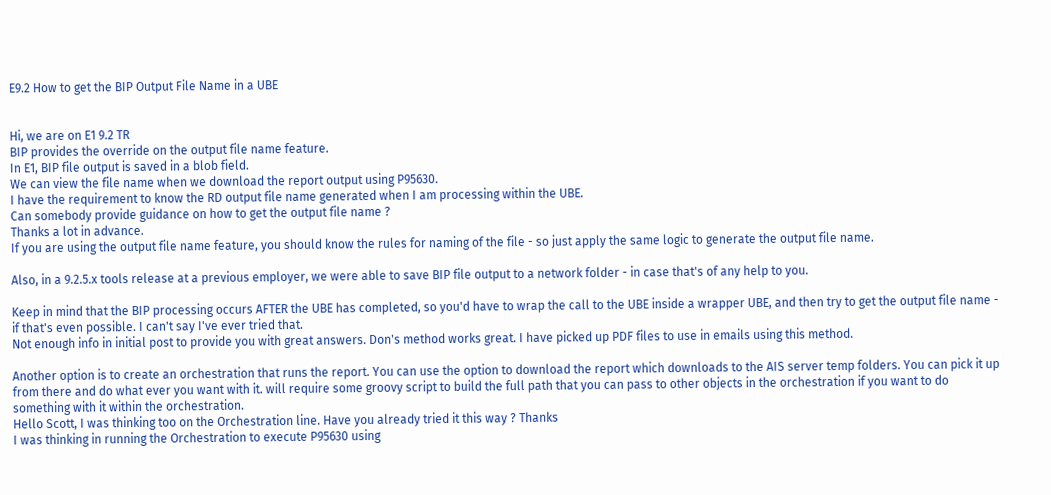E9.2 How to get the BIP Output File Name in a UBE


Hi, we are on E1 9.2 TR
BIP provides the override on the output file name feature.
In E1, BIP file output is saved in a blob field.
We can view the file name when we download the report output using P95630.
I have the requirement to know the RD output file name generated when I am processing within the UBE.
Can somebody provide guidance on how to get the output file name ?
Thanks a lot in advance.
If you are using the output file name feature, you should know the rules for naming of the file - so just apply the same logic to generate the output file name.

Also, in a 9.2.5.x tools release at a previous employer, we were able to save BIP file output to a network folder - in case that's of any help to you.

Keep in mind that the BIP processing occurs AFTER the UBE has completed, so you'd have to wrap the call to the UBE inside a wrapper UBE, and then try to get the output file name - if that's even possible. I can't say I've ever tried that.
Not enough info in initial post to provide you with great answers. Don's method works great. I have picked up PDF files to use in emails using this method.

Another option is to create an orchestration that runs the report. You can use the option to download the report which downloads to the AIS server temp folders. You can pick it up from there and do what ever you want with it. will require some groovy script to build the full path that you can pass to other objects in the orchestration if you want to do something with it within the orchestration.
Hello Scott, I was thinking too on the Orchestration line. Have you already tried it this way ? Thanks
I was thinking in running the Orchestration to execute P95630 using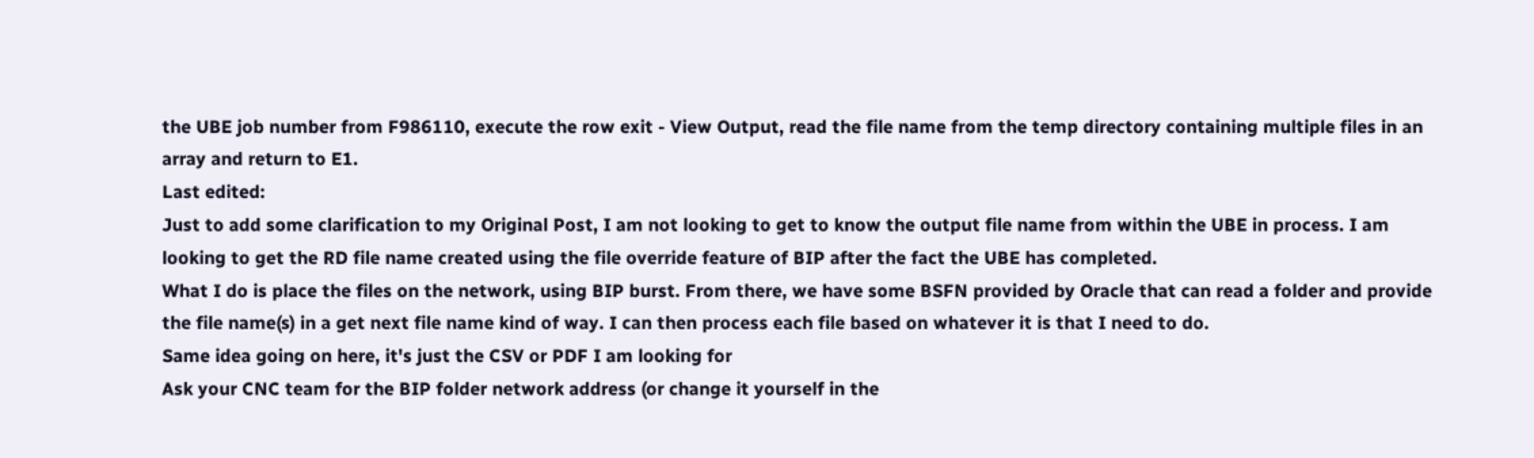the UBE job number from F986110, execute the row exit - View Output, read the file name from the temp directory containing multiple files in an array and return to E1.
Last edited:
Just to add some clarification to my Original Post, I am not looking to get to know the output file name from within the UBE in process. I am looking to get the RD file name created using the file override feature of BIP after the fact the UBE has completed.
What I do is place the files on the network, using BIP burst. From there, we have some BSFN provided by Oracle that can read a folder and provide the file name(s) in a get next file name kind of way. I can then process each file based on whatever it is that I need to do.
Same idea going on here, it's just the CSV or PDF I am looking for
Ask your CNC team for the BIP folder network address (or change it yourself in the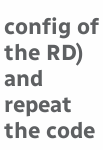config of the RD) and repeat the code